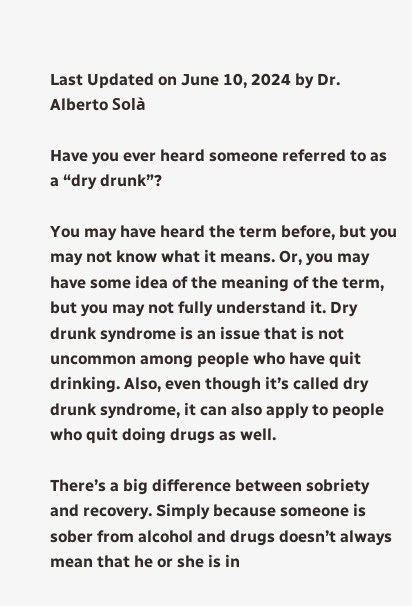Last Updated on June 10, 2024 by Dr. Alberto Solà

Have you ever heard someone referred to as a “dry drunk”?

You may have heard the term before, but you may not know what it means. Or, you may have some idea of the meaning of the term, but you may not fully understand it. Dry drunk syndrome is an issue that is not uncommon among people who have quit drinking. Also, even though it’s called dry drunk syndrome, it can also apply to people who quit doing drugs as well.

There’s a big difference between sobriety and recovery. Simply because someone is sober from alcohol and drugs doesn’t always mean that he or she is in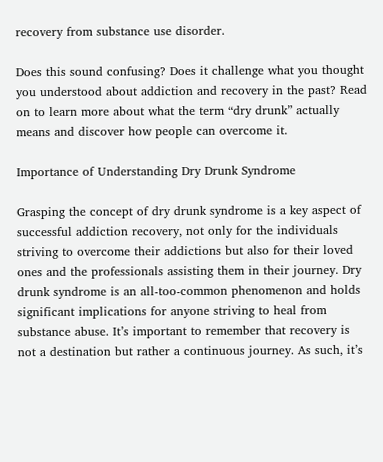recovery from substance use disorder.

Does this sound confusing? Does it challenge what you thought you understood about addiction and recovery in the past? Read on to learn more about what the term “dry drunk” actually means and discover how people can overcome it.

Importance of Understanding Dry Drunk Syndrome

Grasping the concept of dry drunk syndrome is a key aspect of successful addiction recovery, not only for the individuals striving to overcome their addictions but also for their loved ones and the professionals assisting them in their journey. Dry drunk syndrome is an all-too-common phenomenon and holds significant implications for anyone striving to heal from substance abuse. It’s important to remember that recovery is not a destination but rather a continuous journey. As such, it’s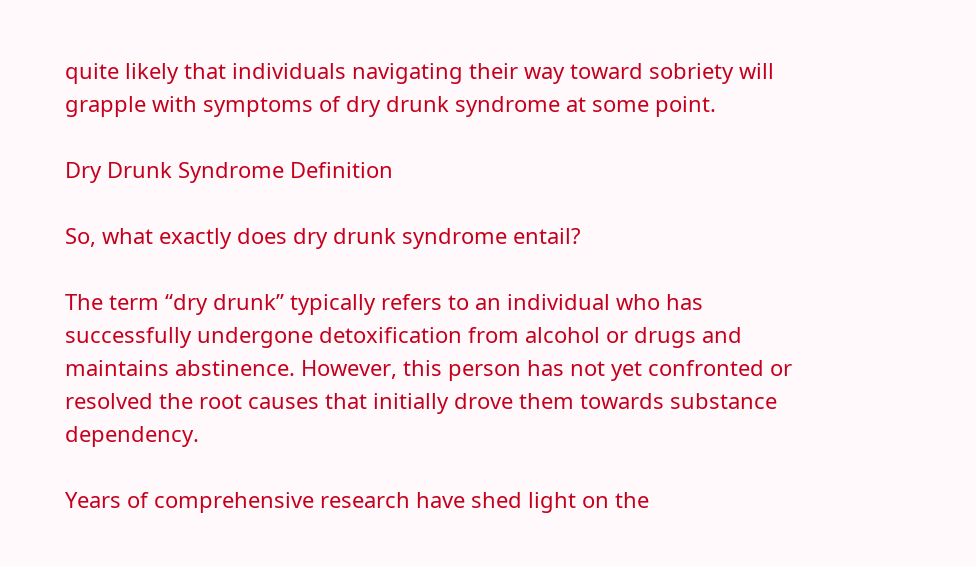quite likely that individuals navigating their way toward sobriety will grapple with symptoms of dry drunk syndrome at some point.

Dry Drunk Syndrome Definition

So, what exactly does dry drunk syndrome entail?

The term “dry drunk” typically refers to an individual who has successfully undergone detoxification from alcohol or drugs and maintains abstinence. However, this person has not yet confronted or resolved the root causes that initially drove them towards substance dependency.

Years of comprehensive research have shed light on the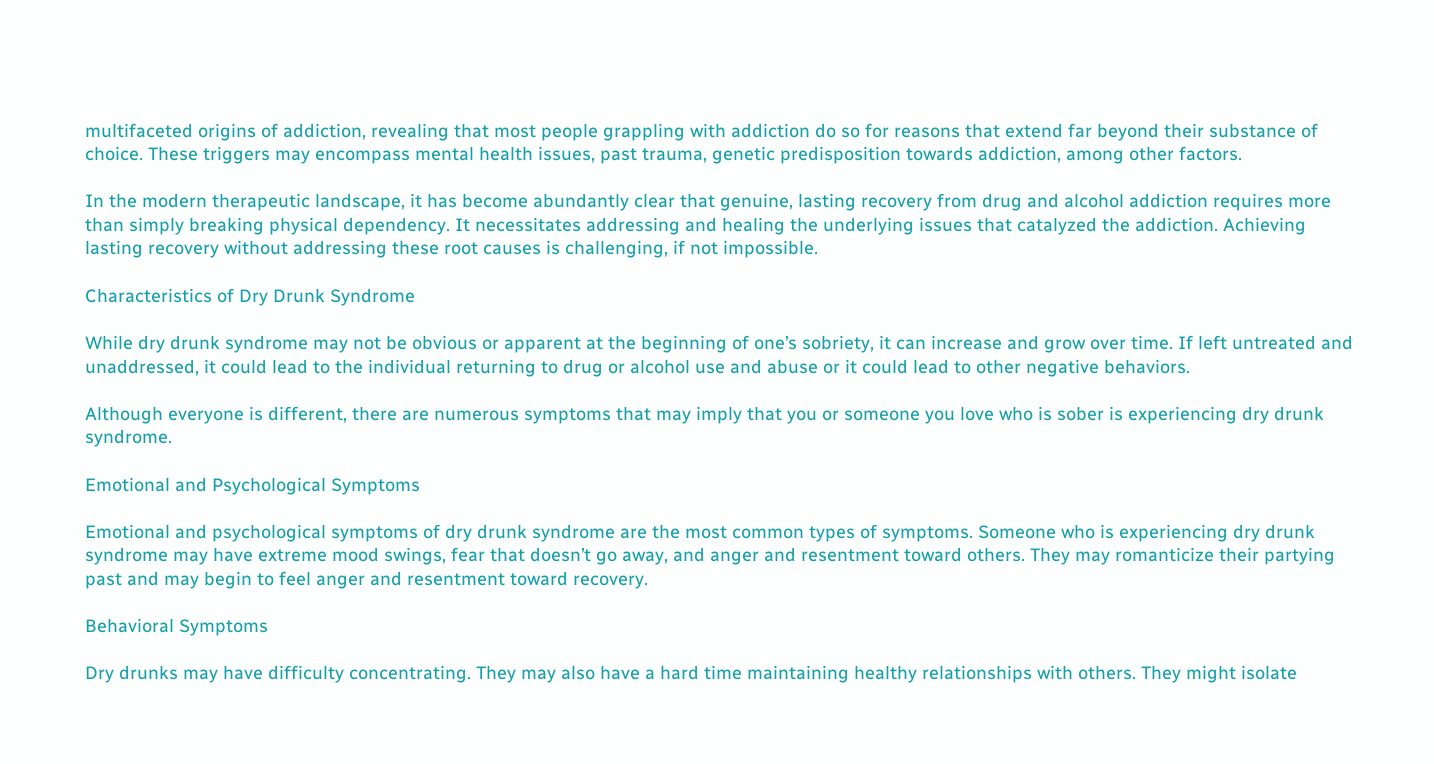multifaceted origins of addiction, revealing that most people grappling with addiction do so for reasons that extend far beyond their substance of choice. These triggers may encompass mental health issues, past trauma, genetic predisposition towards addiction, among other factors.

In the modern therapeutic landscape, it has become abundantly clear that genuine, lasting recovery from drug and alcohol addiction requires more than simply breaking physical dependency. It necessitates addressing and healing the underlying issues that catalyzed the addiction. Achieving lasting recovery without addressing these root causes is challenging, if not impossible.

Characteristics of Dry Drunk Syndrome

While dry drunk syndrome may not be obvious or apparent at the beginning of one’s sobriety, it can increase and grow over time. If left untreated and unaddressed, it could lead to the individual returning to drug or alcohol use and abuse or it could lead to other negative behaviors.

Although everyone is different, there are numerous symptoms that may imply that you or someone you love who is sober is experiencing dry drunk syndrome.

Emotional and Psychological Symptoms

Emotional and psychological symptoms of dry drunk syndrome are the most common types of symptoms. Someone who is experiencing dry drunk syndrome may have extreme mood swings, fear that doesn’t go away, and anger and resentment toward others. They may romanticize their partying past and may begin to feel anger and resentment toward recovery.

Behavioral Symptoms

Dry drunks may have difficulty concentrating. They may also have a hard time maintaining healthy relationships with others. They might isolate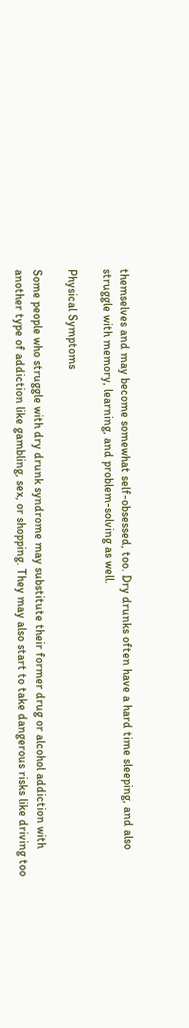themselves and may become somewhat self-obsessed, too. Dry drunks often have a hard time sleeping, and also struggle with memory, learning, and problem-solving as well.

Physical Symptoms

Some people who struggle with dry drunk syndrome may substitute their former drug or alcohol addiction with another type of addiction like gambling, sex, or shopping. They may also start to take dangerous risks like driving too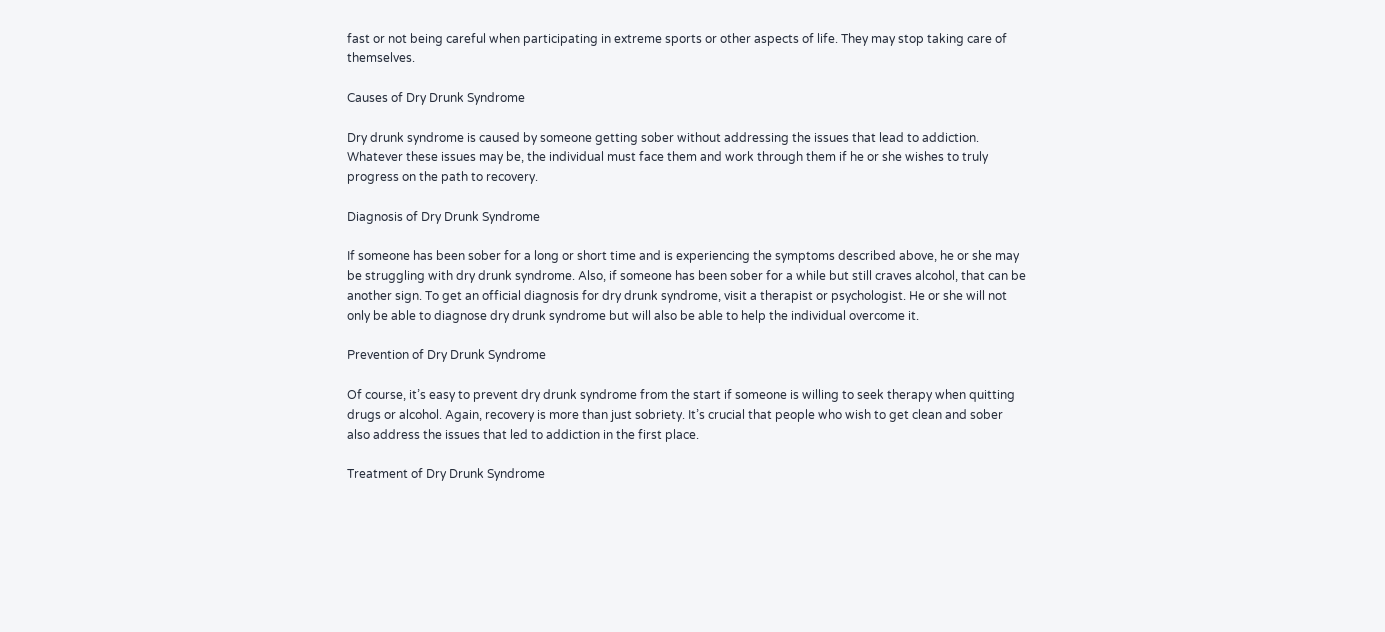fast or not being careful when participating in extreme sports or other aspects of life. They may stop taking care of themselves.

Causes of Dry Drunk Syndrome

Dry drunk syndrome is caused by someone getting sober without addressing the issues that lead to addiction. Whatever these issues may be, the individual must face them and work through them if he or she wishes to truly progress on the path to recovery.

Diagnosis of Dry Drunk Syndrome

If someone has been sober for a long or short time and is experiencing the symptoms described above, he or she may be struggling with dry drunk syndrome. Also, if someone has been sober for a while but still craves alcohol, that can be another sign. To get an official diagnosis for dry drunk syndrome, visit a therapist or psychologist. He or she will not only be able to diagnose dry drunk syndrome but will also be able to help the individual overcome it.

Prevention of Dry Drunk Syndrome

Of course, it’s easy to prevent dry drunk syndrome from the start if someone is willing to seek therapy when quitting drugs or alcohol. Again, recovery is more than just sobriety. It’s crucial that people who wish to get clean and sober also address the issues that led to addiction in the first place.

Treatment of Dry Drunk Syndrome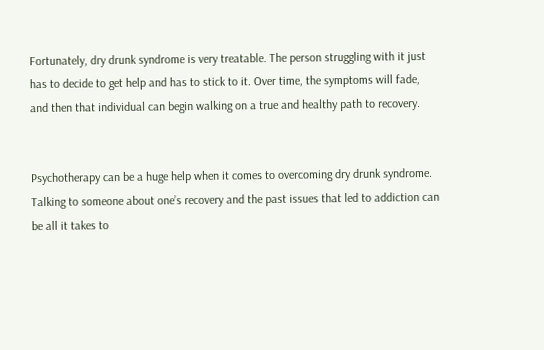Fortunately, dry drunk syndrome is very treatable. The person struggling with it just has to decide to get help and has to stick to it. Over time, the symptoms will fade, and then that individual can begin walking on a true and healthy path to recovery.


Psychotherapy can be a huge help when it comes to overcoming dry drunk syndrome. Talking to someone about one’s recovery and the past issues that led to addiction can be all it takes to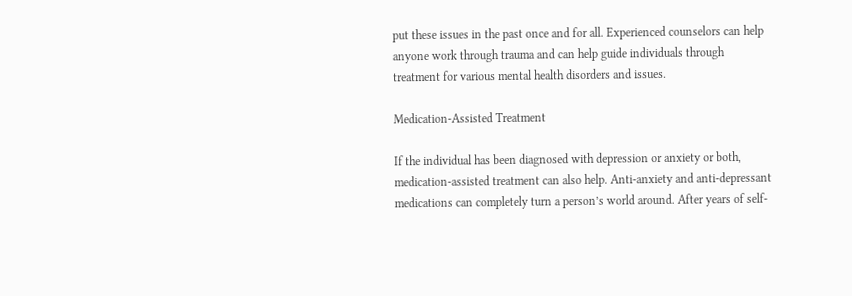put these issues in the past once and for all. Experienced counselors can help anyone work through trauma and can help guide individuals through treatment for various mental health disorders and issues.

Medication-Assisted Treatment

If the individual has been diagnosed with depression or anxiety or both, medication-assisted treatment can also help. Anti-anxiety and anti-depressant medications can completely turn a person’s world around. After years of self-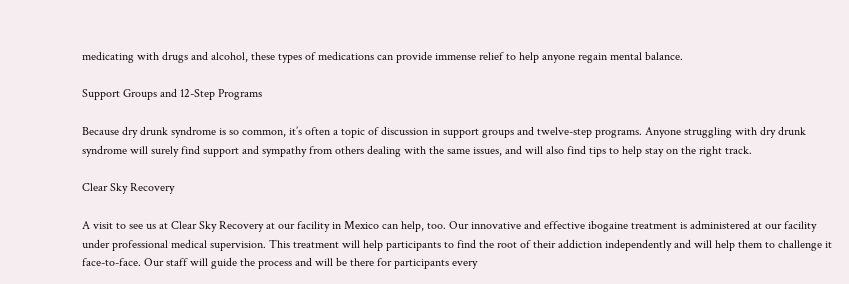medicating with drugs and alcohol, these types of medications can provide immense relief to help anyone regain mental balance.

Support Groups and 12-Step Programs

Because dry drunk syndrome is so common, it’s often a topic of discussion in support groups and twelve-step programs. Anyone struggling with dry drunk syndrome will surely find support and sympathy from others dealing with the same issues, and will also find tips to help stay on the right track.

Clear Sky Recovery

A visit to see us at Clear Sky Recovery at our facility in Mexico can help, too. Our innovative and effective ibogaine treatment is administered at our facility under professional medical supervision. This treatment will help participants to find the root of their addiction independently and will help them to challenge it face-to-face. Our staff will guide the process and will be there for participants every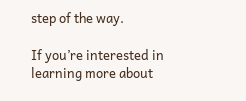step of the way.

If you’re interested in learning more about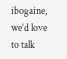ibogaine, we’d love to talk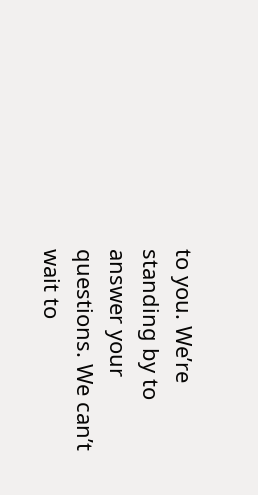to you. We’re standing by to answer your questions. We can’t wait to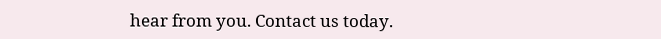hear from you. Contact us today.